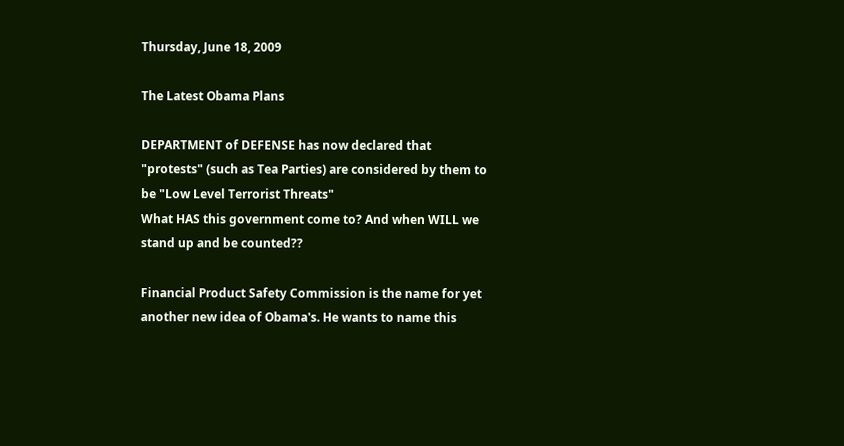Thursday, June 18, 2009

The Latest Obama Plans

DEPARTMENT of DEFENSE has now declared that "protests" (such as Tea Parties) are considered by them to be "Low Level Terrorist Threats"
What HAS this government come to? And when WILL we stand up and be counted??

Financial Product Safety Commission is the name for yet another new idea of Obama's. He wants to name this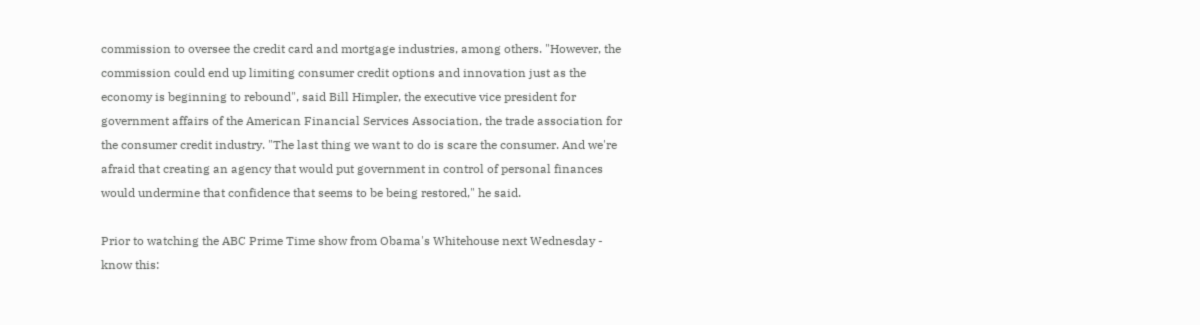commission to oversee the credit card and mortgage industries, among others. "However, the commission could end up limiting consumer credit options and innovation just as the economy is beginning to rebound", said Bill Himpler, the executive vice president for government affairs of the American Financial Services Association, the trade association for the consumer credit industry. "The last thing we want to do is scare the consumer. And we're afraid that creating an agency that would put government in control of personal finances would undermine that confidence that seems to be being restored," he said.

Prior to watching the ABC Prime Time show from Obama's Whitehouse next Wednesday - know this: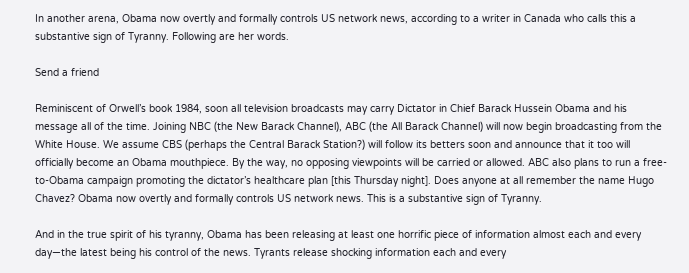In another arena, Obama now overtly and formally controls US network news, according to a writer in Canada who calls this a substantive sign of Tyranny. Following are her words.

Send a friend

Reminiscent of Orwell’s book 1984, soon all television broadcasts may carry Dictator in Chief Barack Hussein Obama and his message all of the time. Joining NBC (the New Barack Channel), ABC (the All Barack Channel) will now begin broadcasting from the White House. We assume CBS (perhaps the Central Barack Station?) will follow its betters soon and announce that it too will officially become an Obama mouthpiece. By the way, no opposing viewpoints will be carried or allowed. ABC also plans to run a free-to-Obama campaign promoting the dictator’s healthcare plan [this Thursday night]. Does anyone at all remember the name Hugo Chavez? Obama now overtly and formally controls US network news. This is a substantive sign of Tyranny.

And in the true spirit of his tyranny, Obama has been releasing at least one horrific piece of information almost each and every day—the latest being his control of the news. Tyrants release shocking information each and every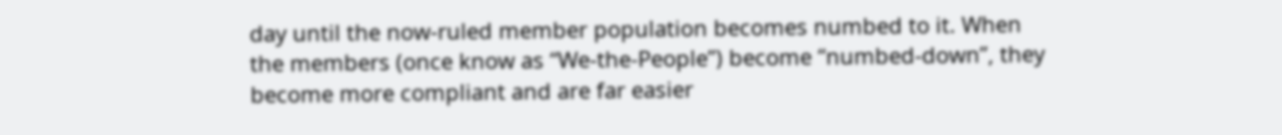day until the now-ruled member population becomes numbed to it. When the members (once know as “We-the-People”) become “numbed-down”, they become more compliant and are far easier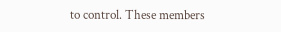to control. These members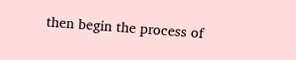then begin the process of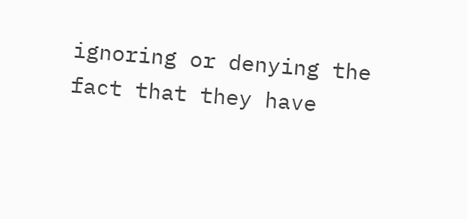ignoring or denying the fact that they have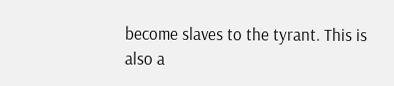become slaves to the tyrant. This is also a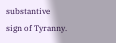substantive sign of Tyranny.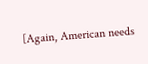[Again, American needs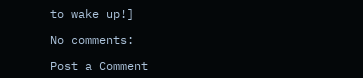to wake up!]

No comments:

Post a Comment